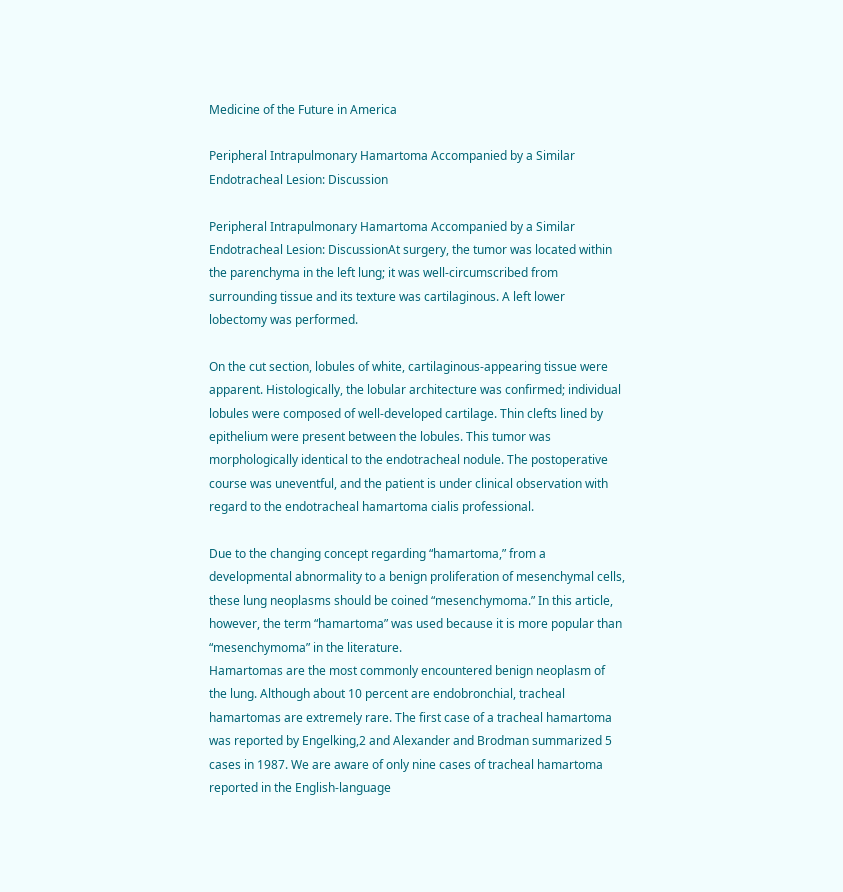Medicine of the Future in America

Peripheral Intrapulmonary Hamartoma Accompanied by a Similar Endotracheal Lesion: Discussion

Peripheral Intrapulmonary Hamartoma Accompanied by a Similar Endotracheal Lesion: DiscussionAt surgery, the tumor was located within the parenchyma in the left lung; it was well-circumscribed from surrounding tissue and its texture was cartilaginous. A left lower lobectomy was performed.

On the cut section, lobules of white, cartilaginous-appearing tissue were apparent. Histologically, the lobular architecture was confirmed; individual lobules were composed of well-developed cartilage. Thin clefts lined by epithelium were present between the lobules. This tumor was morphologically identical to the endotracheal nodule. The postoperative course was uneventful, and the patient is under clinical observation with regard to the endotracheal hamartoma cialis professional.

Due to the changing concept regarding “hamartoma,” from a developmental abnormality to a benign proliferation of mesenchymal cells, these lung neoplasms should be coined “mesenchymoma.” In this article, however, the term “hamartoma” was used because it is more popular than “mesenchymoma” in the literature.
Hamartomas are the most commonly encountered benign neoplasm of the lung. Although about 10 percent are endobronchial, tracheal hamartomas are extremely rare. The first case of a tracheal hamartoma was reported by Engelking,2 and Alexander and Brodman summarized 5 cases in 1987. We are aware of only nine cases of tracheal hamartoma reported in the English-language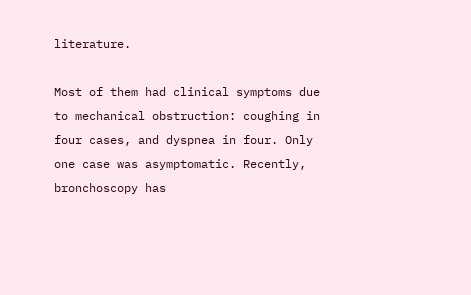literature.

Most of them had clinical symptoms due to mechanical obstruction: coughing in four cases, and dyspnea in four. Only one case was asymptomatic. Recently, bronchoscopy has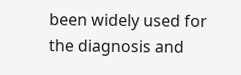been widely used for the diagnosis and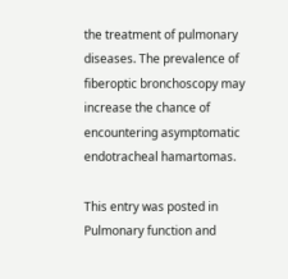the treatment of pulmonary diseases. The prevalence of fiberoptic bronchoscopy may increase the chance of encountering asymptomatic endotracheal hamartomas.

This entry was posted in Pulmonary function and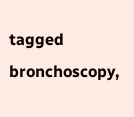tagged bronchoscopy,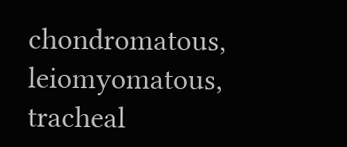chondromatous, leiomyomatous, tracheal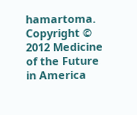hamartoma.
Copyright © 2012 Medicine of the Future in America